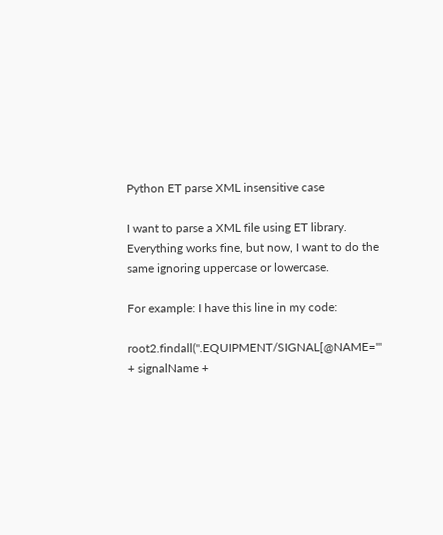Python ET parse XML insensitive case

I want to parse a XML file using ET library. Everything works fine, but now, I want to do the same ignoring uppercase or lowercase.

For example: I have this line in my code:

root2.findall(".EQUIPMENT/SIGNAL[@NAME='" + signalName +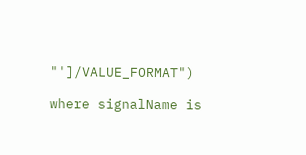"']/VALUE_FORMAT")

where signalName is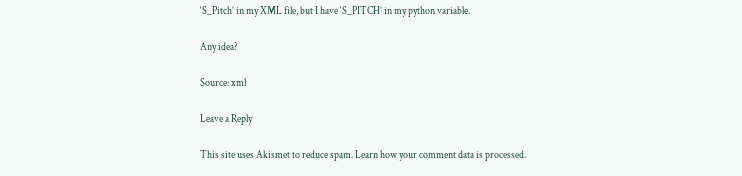‘S_Pitch’ in my XML file, but I have ‘S_PITCH’ in my python variable.

Any idea?

Source: xml

Leave a Reply

This site uses Akismet to reduce spam. Learn how your comment data is processed.